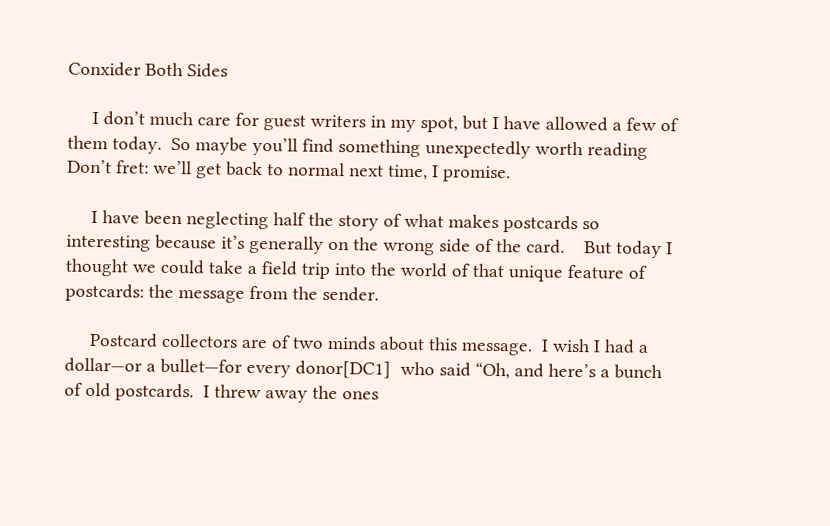Conxider Both Sides

     I don’t much care for guest writers in my spot, but I have allowed a few of them today.  So maybe you’ll find something unexpectedly worth reading  Don’t fret: we’ll get back to normal next time, I promise.

     I have been neglecting half the story of what makes postcards so interesting because it’s generally on the wrong side of the card.    But today I thought we could take a field trip into the world of that unique feature of postcards: the message from the sender.

     Postcard collectors are of two minds about this message.  I wish I had a dollar—or a bullet—for every donor[DC1]  who said “Oh, and here’s a bunch of old postcards.  I threw away the ones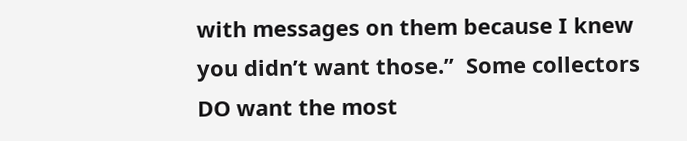with messages on them because I knew you didn’t want those.”  Some collectors DO want the most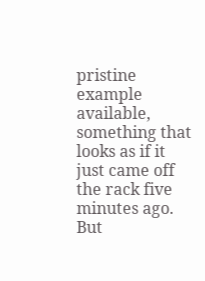pristine example available, something that looks as if it just came off the rack five minutes ago.  But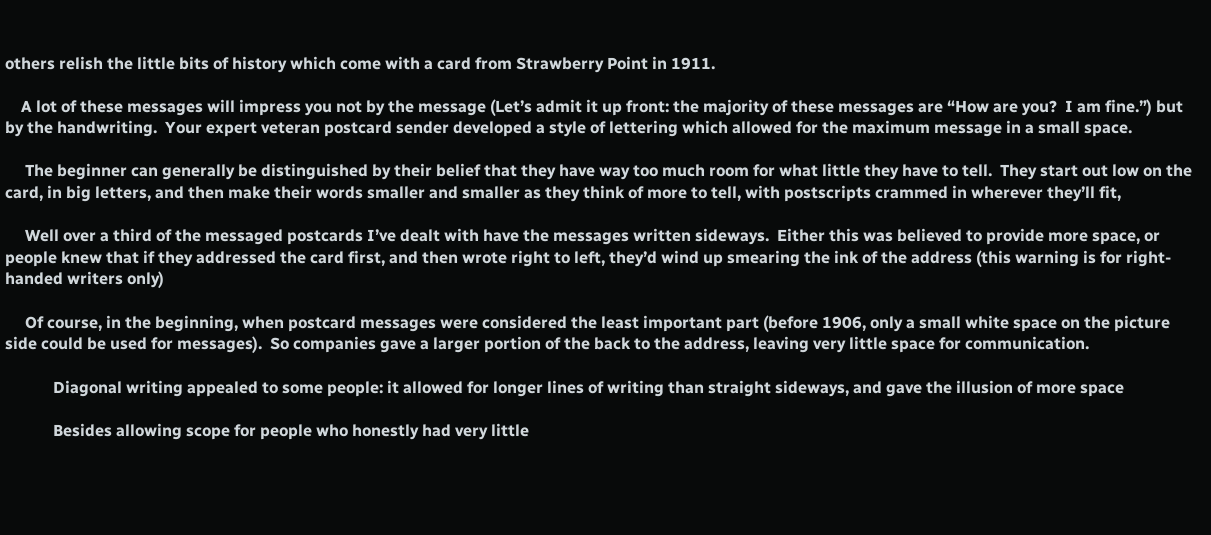others relish the little bits of history which come with a card from Strawberry Point in 1911.

    A lot of these messages will impress you not by the message (Let’s admit it up front: the majority of these messages are “How are you?  I am fine.”) but by the handwriting.  Your expert veteran postcard sender developed a style of lettering which allowed for the maximum message in a small space.

     The beginner can generally be distinguished by their belief that they have way too much room for what little they have to tell.  They start out low on the card, in big letters, and then make their words smaller and smaller as they think of more to tell, with postscripts crammed in wherever they’ll fit,

     Well over a third of the messaged postcards I’ve dealt with have the messages written sideways.  Either this was believed to provide more space, or people knew that if they addressed the card first, and then wrote right to left, they’d wind up smearing the ink of the address (this warning is for right-handed writers only)

     Of course, in the beginning, when postcard messages were considered the least important part (before 1906, only a small white space on the picture side could be used for messages).  So companies gave a larger portion of the back to the address, leaving very little space for communication.

            Diagonal writing appealed to some people: it allowed for longer lines of writing than straight sideways, and gave the illusion of more space

            Besides allowing scope for people who honestly had very little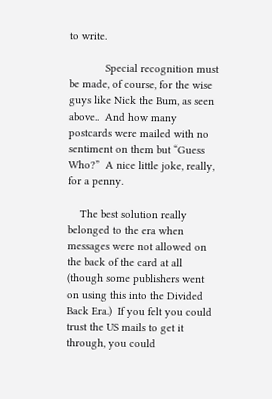to write.

            Special recognition must be made, of course, for the wise guys like Nick the Bum, as seen above..  And how many postcards were mailed with no sentiment on them but “Guess Who?”  A nice little joke, really, for a penny.

    The best solution really belonged to the era when messages were not allowed on the back of the card at all (though some publishers went on using this into the Divided Back Era.)  If you felt you could trust the US mails to get it through, you could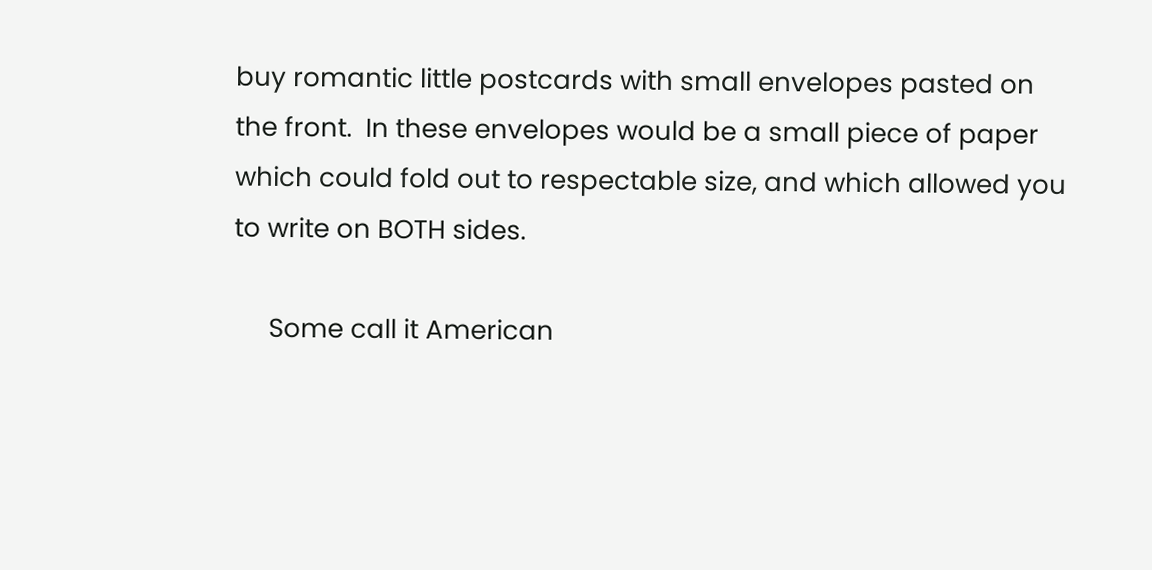buy romantic little postcards with small envelopes pasted on the front.  In these envelopes would be a small piece of paper which could fold out to respectable size, and which allowed you to write on BOTH sides.

     Some call it American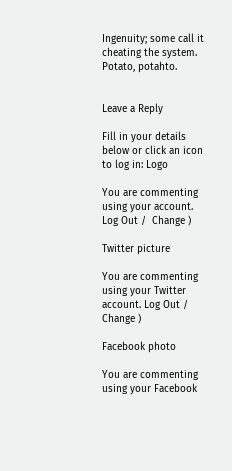Ingenuity; some call it cheating the system.  Potato, potahto.


Leave a Reply

Fill in your details below or click an icon to log in: Logo

You are commenting using your account. Log Out /  Change )

Twitter picture

You are commenting using your Twitter account. Log Out /  Change )

Facebook photo

You are commenting using your Facebook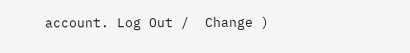account. Log Out /  Change )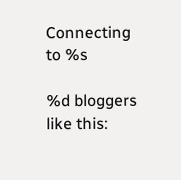Connecting to %s

%d bloggers like this: